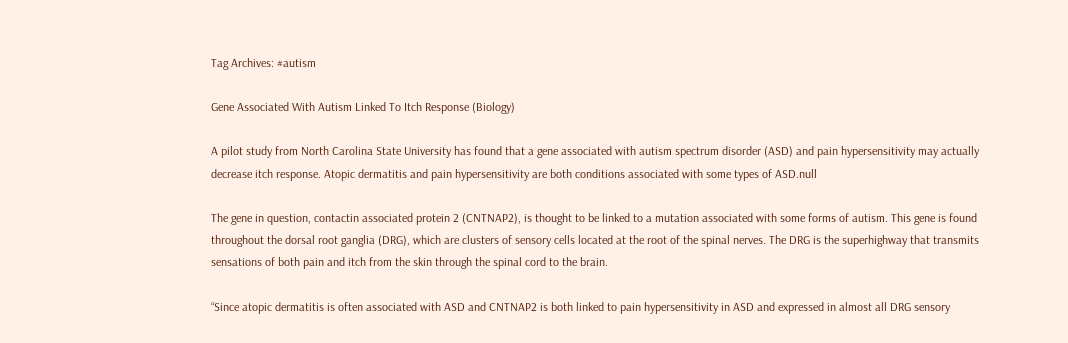Tag Archives: #autism

Gene Associated With Autism Linked To Itch Response (Biology)

A pilot study from North Carolina State University has found that a gene associated with autism spectrum disorder (ASD) and pain hypersensitivity may actually decrease itch response. Atopic dermatitis and pain hypersensitivity are both conditions associated with some types of ASD.null

The gene in question, contactin associated protein 2 (CNTNAP2), is thought to be linked to a mutation associated with some forms of autism. This gene is found throughout the dorsal root ganglia (DRG), which are clusters of sensory cells located at the root of the spinal nerves. The DRG is the superhighway that transmits sensations of both pain and itch from the skin through the spinal cord to the brain.

“Since atopic dermatitis is often associated with ASD and CNTNAP2 is both linked to pain hypersensitivity in ASD and expressed in almost all DRG sensory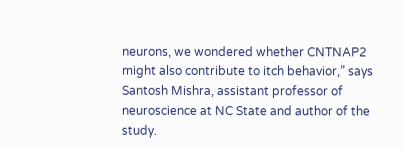neurons, we wondered whether CNTNAP2 might also contribute to itch behavior,” says Santosh Mishra, assistant professor of neuroscience at NC State and author of the study.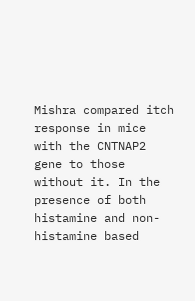Mishra compared itch response in mice with the CNTNAP2 gene to those without it. In the presence of both histamine and non-histamine based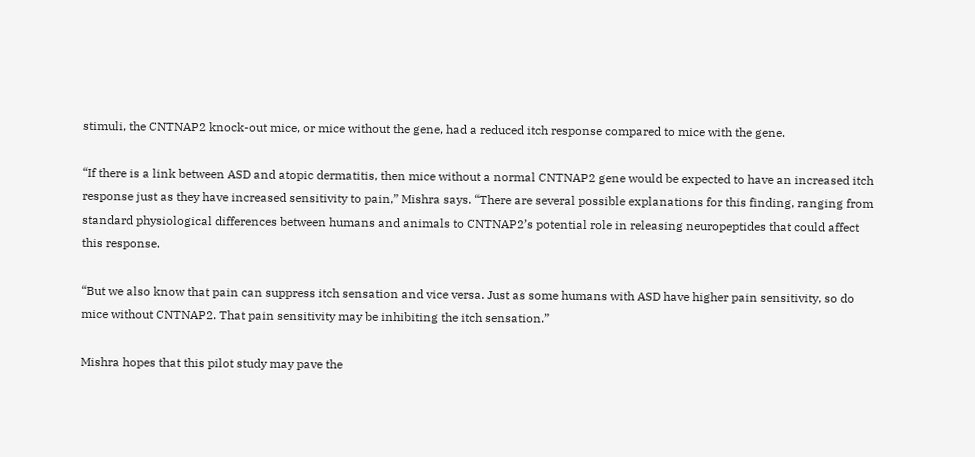stimuli, the CNTNAP2 knock-out mice, or mice without the gene, had a reduced itch response compared to mice with the gene.

“If there is a link between ASD and atopic dermatitis, then mice without a normal CNTNAP2 gene would be expected to have an increased itch response just as they have increased sensitivity to pain,” Mishra says. “There are several possible explanations for this finding, ranging from standard physiological differences between humans and animals to CNTNAP2’s potential role in releasing neuropeptides that could affect this response.

“But we also know that pain can suppress itch sensation and vice versa. Just as some humans with ASD have higher pain sensitivity, so do mice without CNTNAP2. That pain sensitivity may be inhibiting the itch sensation.”

Mishra hopes that this pilot study may pave the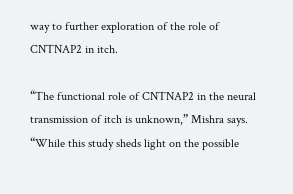way to further exploration of the role of CNTNAP2 in itch.

“The functional role of CNTNAP2 in the neural transmission of itch is unknown,” Mishra says. “While this study sheds light on the possible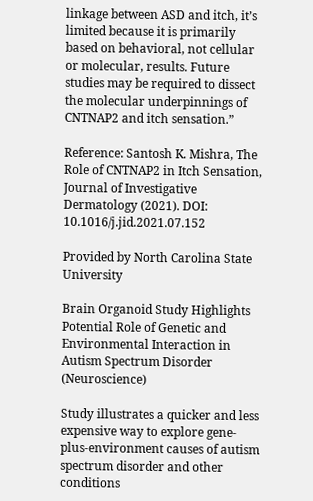linkage between ASD and itch, it’s limited because it is primarily based on behavioral, not cellular or molecular, results. Future studies may be required to dissect the molecular underpinnings of CNTNAP2 and itch sensation.”

Reference: Santosh K. Mishra, The Role of CNTNAP2 in Itch Sensation, Journal of Investigative Dermatology (2021). DOI: 10.1016/j.jid.2021.07.152

Provided by North Carolina State University

Brain Organoid Study Highlights Potential Role of Genetic and Environmental Interaction in Autism Spectrum Disorder (Neuroscience)

Study illustrates a quicker and less expensive way to explore gene-plus-environment causes of autism spectrum disorder and other conditions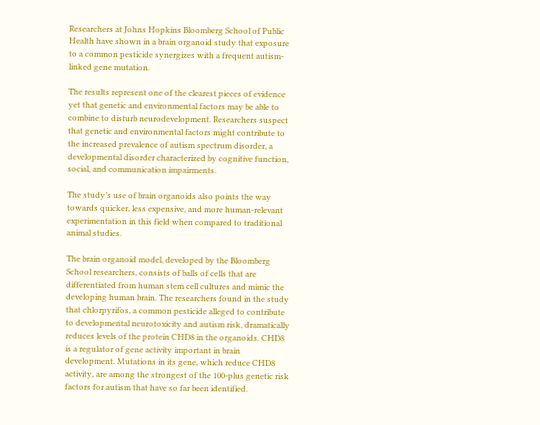Researchers at Johns Hopkins Bloomberg School of Public Health have shown in a brain organoid study that exposure to a common pesticide synergizes with a frequent autism-linked gene mutation.

The results represent one of the clearest pieces of evidence yet that genetic and environmental factors may be able to combine to disturb neurodevelopment. Researchers suspect that genetic and environmental factors might contribute to the increased prevalence of autism spectrum disorder, a developmental disorder characterized by cognitive function, social, and communication impairments.

The study’s use of brain organoids also points the way towards quicker, less expensive, and more human-relevant experimentation in this field when compared to traditional animal studies.

The brain organoid model, developed by the Bloomberg School researchers, consists of balls of cells that are differentiated from human stem cell cultures and mimic the developing human brain. The researchers found in the study that chlorpyrifos, a common pesticide alleged to contribute to developmental neurotoxicity and autism risk, dramatically reduces levels of the protein CHD8 in the organoids. CHD8 is a regulator of gene activity important in brain development. Mutations in its gene, which reduce CHD8 activity, are among the strongest of the 100-plus genetic risk factors for autism that have so far been identified.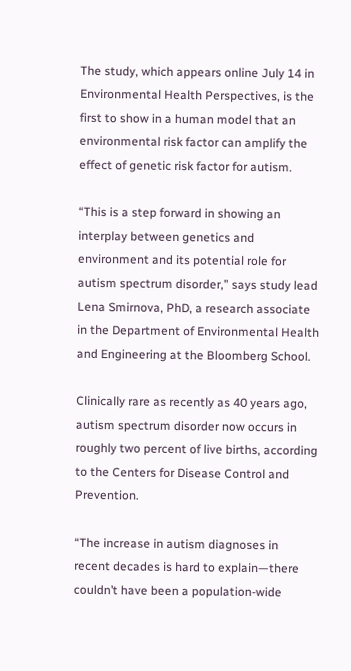The study, which appears online July 14 in Environmental Health Perspectives, is the first to show in a human model that an environmental risk factor can amplify the effect of genetic risk factor for autism.

“This is a step forward in showing an interplay between genetics and environment and its potential role for autism spectrum disorder,” says study lead Lena Smirnova, PhD, a research associate in the Department of Environmental Health and Engineering at the Bloomberg School.

Clinically rare as recently as 40 years ago, autism spectrum disorder now occurs in roughly two percent of live births, according to the Centers for Disease Control and Prevention.

“The increase in autism diagnoses in recent decades is hard to explain—there couldn’t have been a population-wide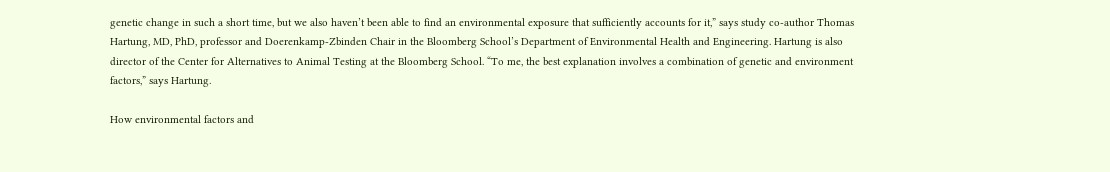genetic change in such a short time, but we also haven’t been able to find an environmental exposure that sufficiently accounts for it,” says study co-author Thomas Hartung, MD, PhD, professor and Doerenkamp-Zbinden Chair in the Bloomberg School’s Department of Environmental Health and Engineering. Hartung is also director of the Center for Alternatives to Animal Testing at the Bloomberg School. “To me, the best explanation involves a combination of genetic and environment factors,” says Hartung.

How environmental factors and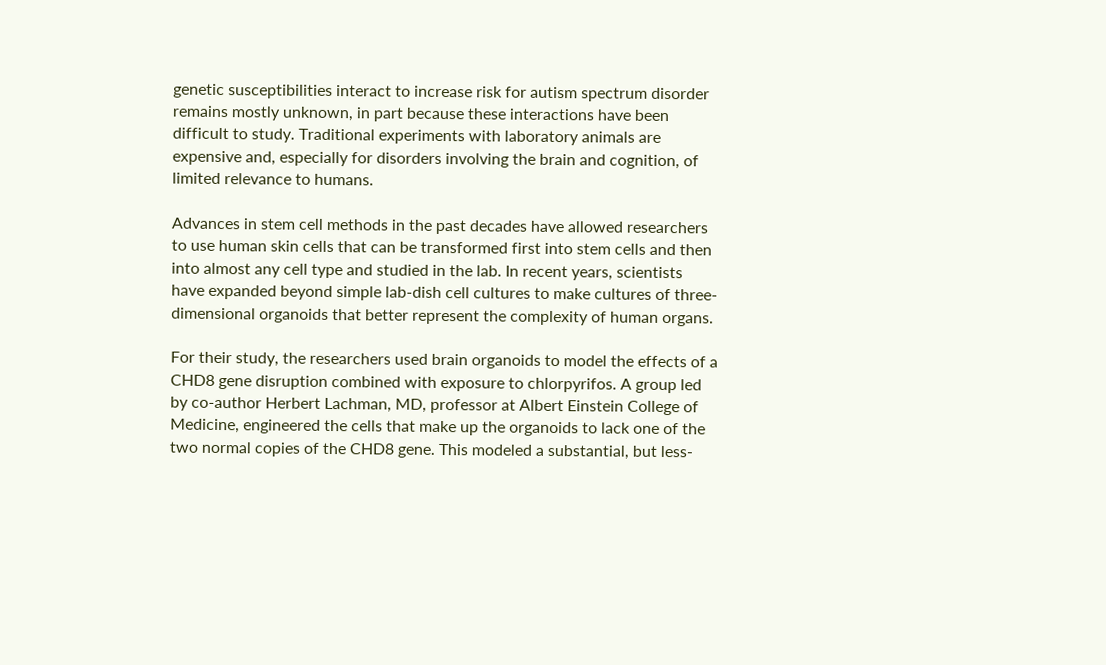genetic susceptibilities interact to increase risk for autism spectrum disorder remains mostly unknown, in part because these interactions have been difficult to study. Traditional experiments with laboratory animals are expensive and, especially for disorders involving the brain and cognition, of limited relevance to humans.

Advances in stem cell methods in the past decades have allowed researchers to use human skin cells that can be transformed first into stem cells and then into almost any cell type and studied in the lab. In recent years, scientists have expanded beyond simple lab-dish cell cultures to make cultures of three-dimensional organoids that better represent the complexity of human organs.

For their study, the researchers used brain organoids to model the effects of a CHD8 gene disruption combined with exposure to chlorpyrifos. A group led by co-author Herbert Lachman, MD, professor at Albert Einstein College of Medicine, engineered the cells that make up the organoids to lack one of the two normal copies of the CHD8 gene. This modeled a substantial, but less-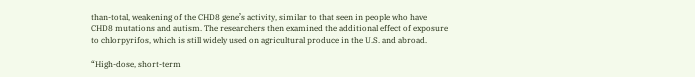than-total, weakening of the CHD8 gene’s activity, similar to that seen in people who have CHD8 mutations and autism. The researchers then examined the additional effect of exposure to chlorpyrifos, which is still widely used on agricultural produce in the U.S. and abroad.

“High-dose, short-term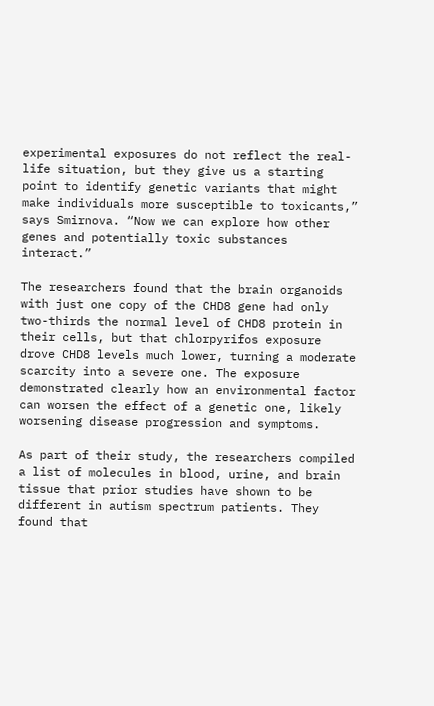experimental exposures do not reflect the real-life situation, but they give us a starting point to identify genetic variants that might make individuals more susceptible to toxicants,” says Smirnova. “Now we can explore how other genes and potentially toxic substances interact.”

The researchers found that the brain organoids with just one copy of the CHD8 gene had only two-thirds the normal level of CHD8 protein in their cells, but that chlorpyrifos exposure drove CHD8 levels much lower, turning a moderate scarcity into a severe one. The exposure demonstrated clearly how an environmental factor can worsen the effect of a genetic one, likely worsening disease progression and symptoms.

As part of their study, the researchers compiled a list of molecules in blood, urine, and brain tissue that prior studies have shown to be different in autism spectrum patients. They found that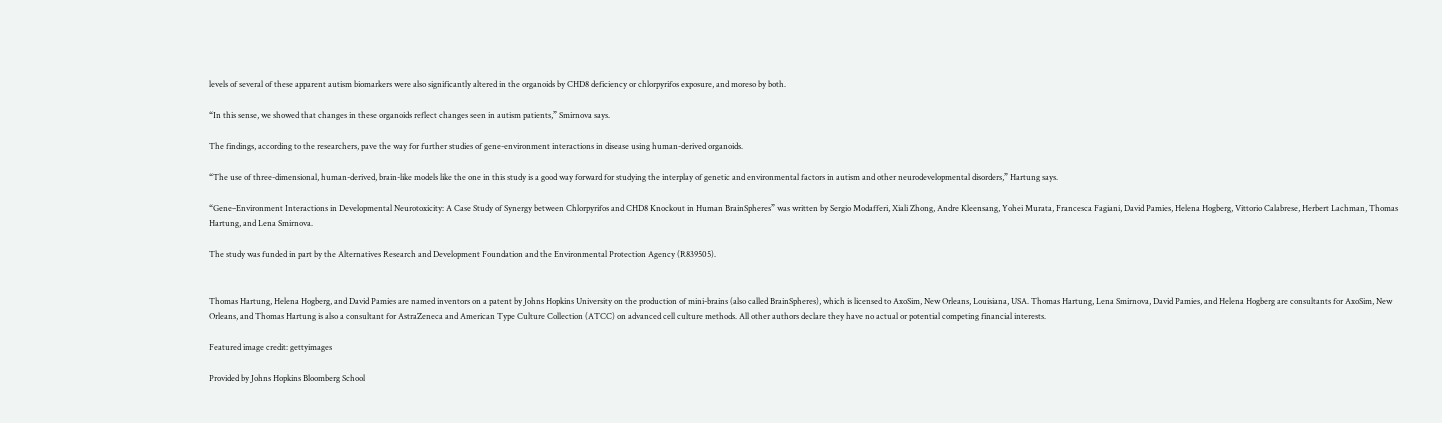levels of several of these apparent autism biomarkers were also significantly altered in the organoids by CHD8 deficiency or chlorpyrifos exposure, and moreso by both.

“In this sense, we showed that changes in these organoids reflect changes seen in autism patients,” Smirnova says.

The findings, according to the researchers, pave the way for further studies of gene-environment interactions in disease using human-derived organoids.

“The use of three-dimensional, human-derived, brain-like models like the one in this study is a good way forward for studying the interplay of genetic and environmental factors in autism and other neurodevelopmental disorders,” Hartung says.

“Gene–Environment Interactions in Developmental Neurotoxicity: A Case Study of Synergy between Chlorpyrifos and CHD8 Knockout in Human BrainSpheres” was written by Sergio Modafferi, Xiali Zhong, Andre Kleensang, Yohei Murata, Francesca Fagiani, David Pamies, Helena Hogberg, Vittorio Calabrese, Herbert Lachman, Thomas Hartung, and Lena Smirnova.

The study was funded in part by the Alternatives Research and Development Foundation and the Environmental Protection Agency (R839505).


Thomas Hartung, Helena Hogberg, and David Pamies are named inventors on a patent by Johns Hopkins University on the production of mini-brains (also called BrainSpheres), which is licensed to AxoSim, New Orleans, Louisiana, USA. Thomas Hartung, Lena Smirnova, David Pamies, and Helena Hogberg are consultants for AxoSim, New Orleans, and Thomas Hartung is also a consultant for AstraZeneca and American Type Culture Collection (ATCC) on advanced cell culture methods. All other authors declare they have no actual or potential competing financial interests.

Featured image credit: gettyimages

Provided by Johns Hopkins Bloomberg School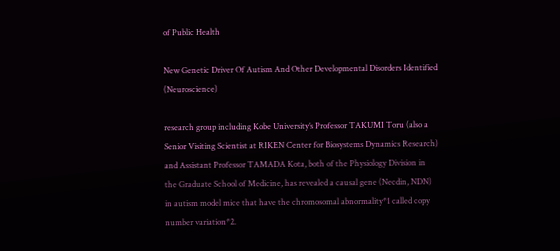of Public Health

New Genetic Driver Of Autism And Other Developmental Disorders Identified (Neuroscience)

research group including Kobe University’s Professor TAKUMI Toru (also a Senior Visiting Scientist at RIKEN Center for Biosystems Dynamics Research) and Assistant Professor TAMADA Kota, both of the Physiology Division in the Graduate School of Medicine, has revealed a causal gene (Necdin, NDN) in autism model mice that have the chromosomal abnormality*1 called copy number variation*2.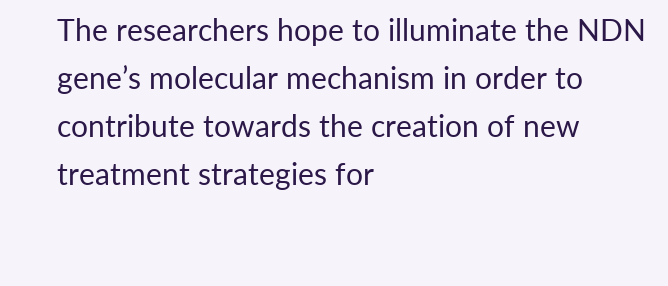The researchers hope to illuminate the NDN gene’s molecular mechanism in order to contribute towards the creation of new treatment strategies for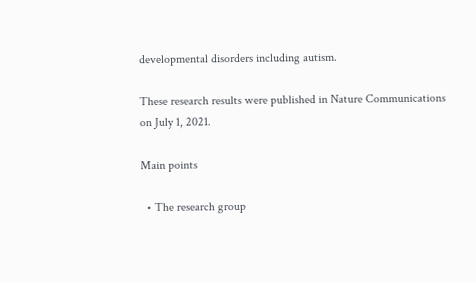developmental disorders including autism.

These research results were published in Nature Communications on July 1, 2021.

Main points

  • The research group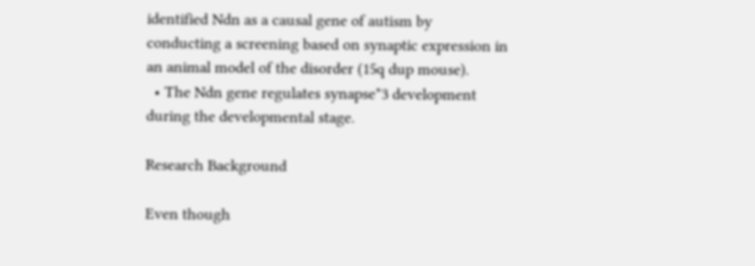identified Ndn as a causal gene of autism by conducting a screening based on synaptic expression in an animal model of the disorder (15q dup mouse).
  • The Ndn gene regulates synapse*3 development during the developmental stage.

Research Background

Even though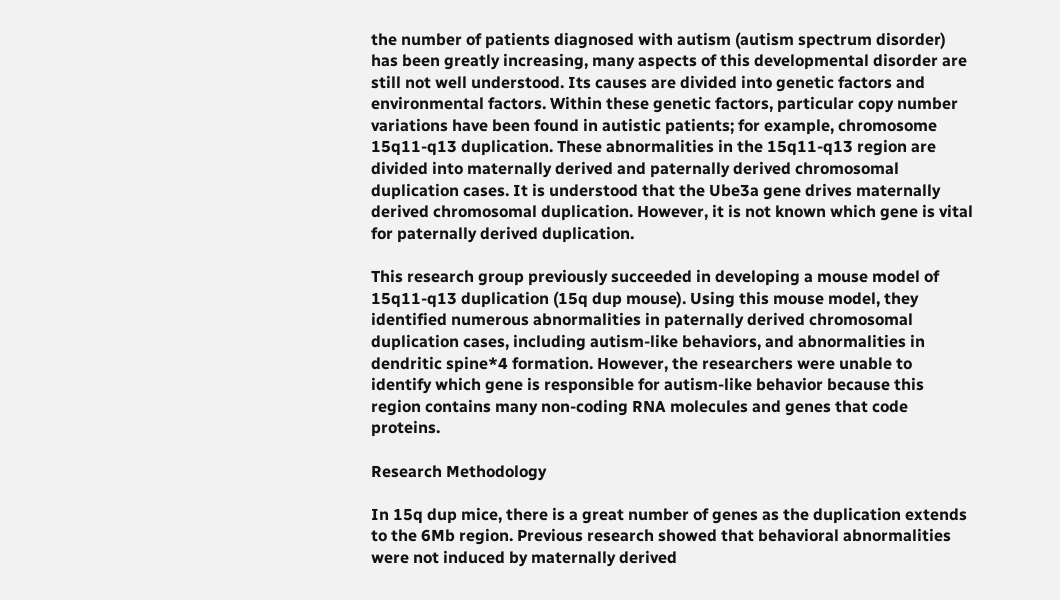the number of patients diagnosed with autism (autism spectrum disorder) has been greatly increasing, many aspects of this developmental disorder are still not well understood. Its causes are divided into genetic factors and environmental factors. Within these genetic factors, particular copy number variations have been found in autistic patients; for example, chromosome 15q11-q13 duplication. These abnormalities in the 15q11-q13 region are divided into maternally derived and paternally derived chromosomal duplication cases. It is understood that the Ube3a gene drives maternally derived chromosomal duplication. However, it is not known which gene is vital for paternally derived duplication.

This research group previously succeeded in developing a mouse model of 15q11-q13 duplication (15q dup mouse). Using this mouse model, they identified numerous abnormalities in paternally derived chromosomal duplication cases, including autism-like behaviors, and abnormalities in dendritic spine*4 formation. However, the researchers were unable to identify which gene is responsible for autism-like behavior because this region contains many non-coding RNA molecules and genes that code proteins.

Research Methodology

In 15q dup mice, there is a great number of genes as the duplication extends to the 6Mb region. Previous research showed that behavioral abnormalities were not induced by maternally derived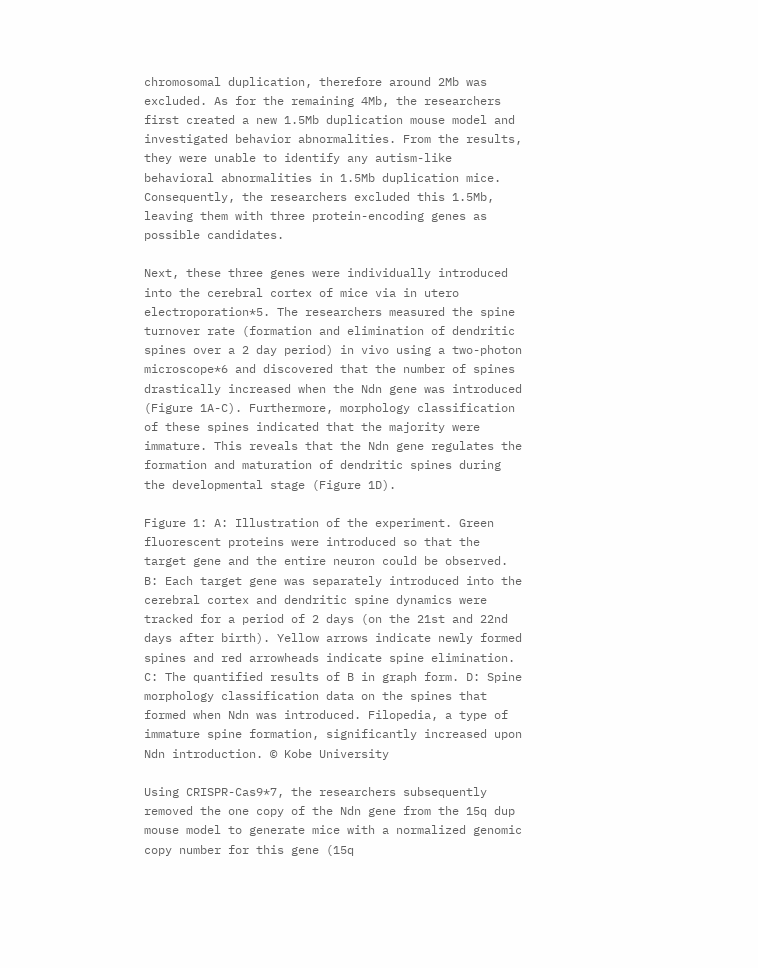chromosomal duplication, therefore around 2Mb was excluded. As for the remaining 4Mb, the researchers first created a new 1.5Mb duplication mouse model and investigated behavior abnormalities. From the results, they were unable to identify any autism-like behavioral abnormalities in 1.5Mb duplication mice. Consequently, the researchers excluded this 1.5Mb, leaving them with three protein-encoding genes as possible candidates.

Next, these three genes were individually introduced into the cerebral cortex of mice via in utero electroporation*5. The researchers measured the spine turnover rate (formation and elimination of dendritic spines over a 2 day period) in vivo using a two-photon microscope*6 and discovered that the number of spines drastically increased when the Ndn gene was introduced (Figure 1A-C). Furthermore, morphology classification of these spines indicated that the majority were immature. This reveals that the Ndn gene regulates the formation and maturation of dendritic spines during the developmental stage (Figure 1D).

Figure 1: A: Illustration of the experiment. Green fluorescent proteins were introduced so that the target gene and the entire neuron could be observed. B: Each target gene was separately introduced into the cerebral cortex and dendritic spine dynamics were tracked for a period of 2 days (on the 21st and 22nd days after birth). Yellow arrows indicate newly formed spines and red arrowheads indicate spine elimination. C: The quantified results of B in graph form. D: Spine morphology classification data on the spines that formed when Ndn was introduced. Filopedia, a type of immature spine formation, significantly increased upon Ndn introduction. © Kobe University

Using CRISPR-Cas9*7, the researchers subsequently removed the one copy of the Ndn gene from the 15q dup mouse model to generate mice with a normalized genomic copy number for this gene (15q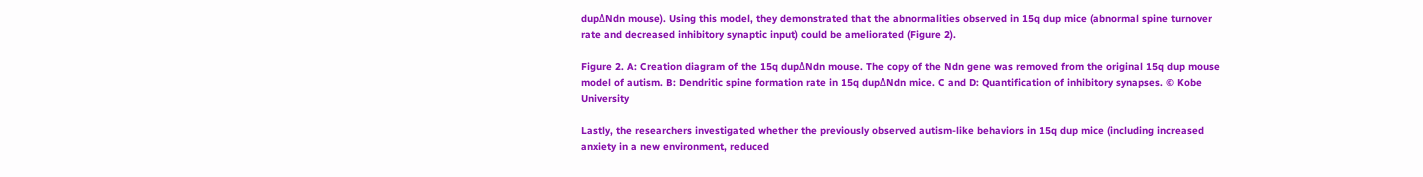dupΔNdn mouse). Using this model, they demonstrated that the abnormalities observed in 15q dup mice (abnormal spine turnover rate and decreased inhibitory synaptic input) could be ameliorated (Figure 2).

Figure 2. A: Creation diagram of the 15q dupΔNdn mouse. The copy of the Ndn gene was removed from the original 15q dup mouse model of autism. B: Dendritic spine formation rate in 15q dupΔNdn mice. C and D: Quantification of inhibitory synapses. © Kobe University

Lastly, the researchers investigated whether the previously observed autism-like behaviors in 15q dup mice (including increased anxiety in a new environment, reduced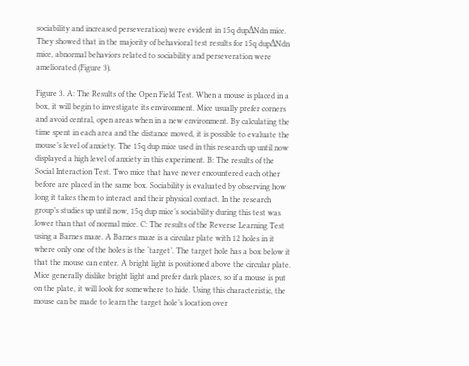sociability and increased perseveration) were evident in 15q dupΔNdn mice. They showed that in the majority of behavioral test results for 15q dupΔNdn mice, abnormal behaviors related to sociability and perseveration were ameliorated (Figure 3).

Figure 3. A: The Results of the Open Field Test. When a mouse is placed in a box, it will begin to investigate its environment. Mice usually prefer corners and avoid central, open areas when in a new environment. By calculating the time spent in each area and the distance moved, it is possible to evaluate the mouse’s level of anxiety. The 15q dup mice used in this research up until now displayed a high level of anxiety in this experiment. B: The results of the Social Interaction Test. Two mice that have never encountered each other before are placed in the same box. Sociability is evaluated by observing how long it takes them to interact and their physical contact. In the research group’s studies up until now, 15q dup mice’s sociability during this test was lower than that of normal mice. C: The results of the Reverse Learning Test using a Barnes maze. A Barnes maze is a circular plate with 12 holes in it where only one of the holes is the ‘target’. The target hole has a box below it that the mouse can enter. A bright light is positioned above the circular plate. Mice generally dislike bright light and prefer dark places, so if a mouse is put on the plate, it will look for somewhere to hide. Using this characteristic, the mouse can be made to learn the target hole’s location over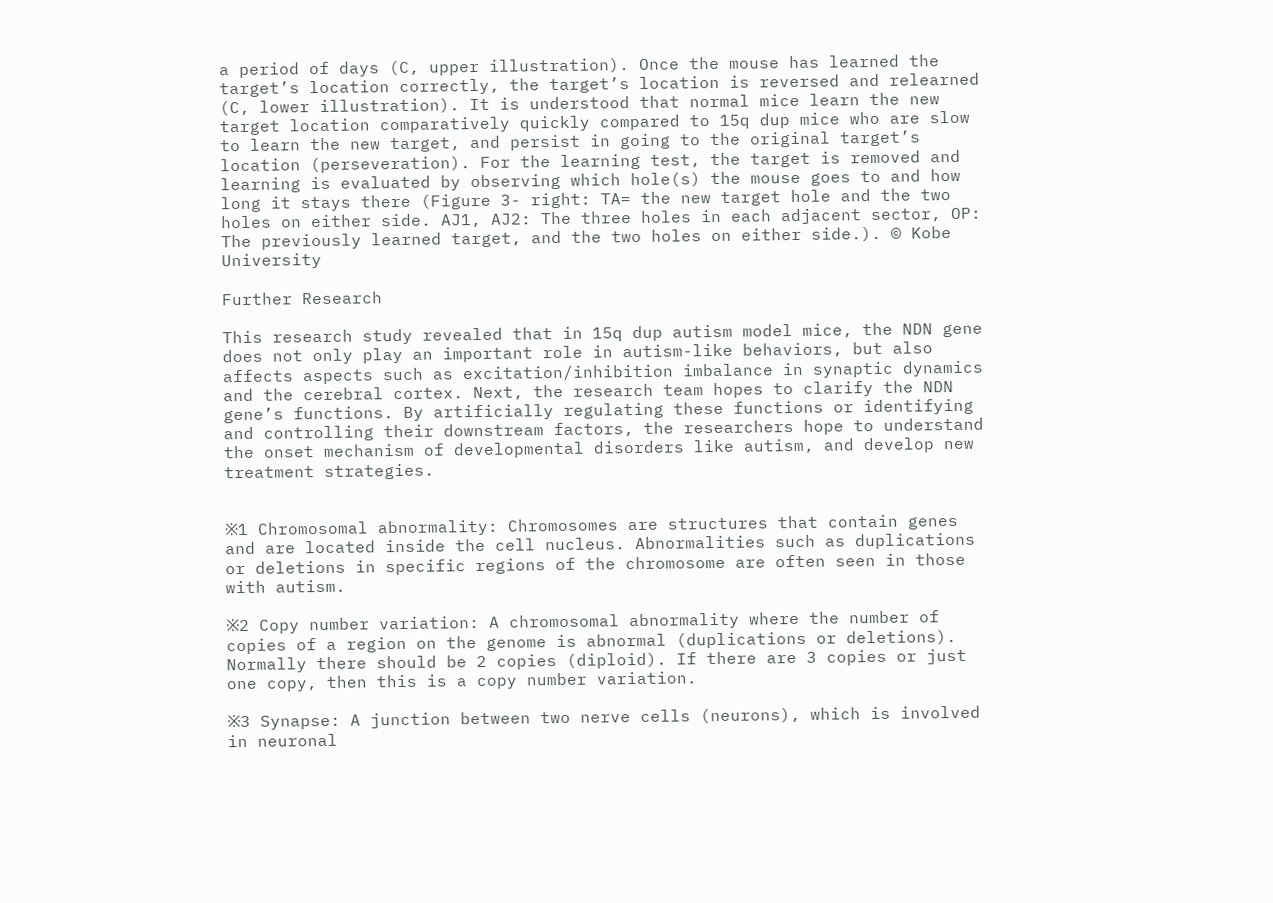a period of days (C, upper illustration). Once the mouse has learned the target’s location correctly, the target’s location is reversed and relearned (C, lower illustration). It is understood that normal mice learn the new target location comparatively quickly compared to 15q dup mice who are slow to learn the new target, and persist in going to the original target’s location (perseveration). For the learning test, the target is removed and learning is evaluated by observing which hole(s) the mouse goes to and how long it stays there (Figure 3- right: TA= the new target hole and the two holes on either side. AJ1, AJ2: The three holes in each adjacent sector, OP: The previously learned target, and the two holes on either side.). © Kobe University

Further Research

This research study revealed that in 15q dup autism model mice, the NDN gene does not only play an important role in autism-like behaviors, but also affects aspects such as excitation/inhibition imbalance in synaptic dynamics and the cerebral cortex. Next, the research team hopes to clarify the NDN gene’s functions. By artificially regulating these functions or identifying and controlling their downstream factors, the researchers hope to understand the onset mechanism of developmental disorders like autism, and develop new treatment strategies.


※1 Chromosomal abnormality: Chromosomes are structures that contain genes and are located inside the cell nucleus. Abnormalities such as duplications or deletions in specific regions of the chromosome are often seen in those with autism.

※2 Copy number variation: A chromosomal abnormality where the number of copies of a region on the genome is abnormal (duplications or deletions). Normally there should be 2 copies (diploid). If there are 3 copies or just one copy, then this is a copy number variation.

※3 Synapse: A junction between two nerve cells (neurons), which is involved in neuronal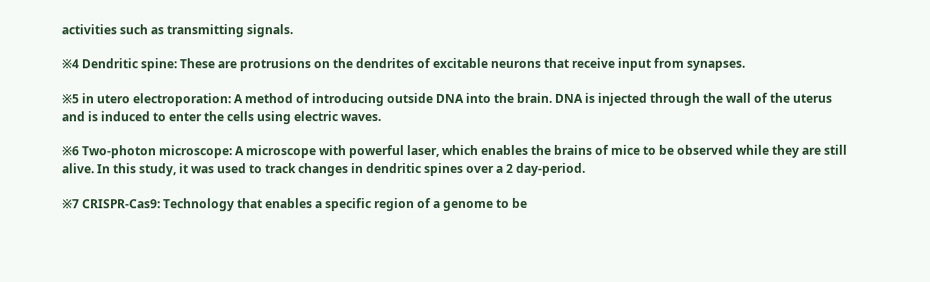activities such as transmitting signals.

※4 Dendritic spine: These are protrusions on the dendrites of excitable neurons that receive input from synapses.

※5 in utero electroporation: A method of introducing outside DNA into the brain. DNA is injected through the wall of the uterus and is induced to enter the cells using electric waves.

※6 Two-photon microscope: A microscope with powerful laser, which enables the brains of mice to be observed while they are still alive. In this study, it was used to track changes in dendritic spines over a 2 day-period.

※7 CRISPR-Cas9: Technology that enables a specific region of a genome to be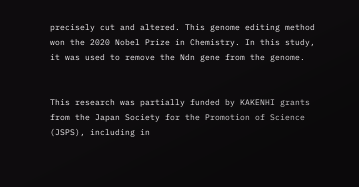precisely cut and altered. This genome editing method won the 2020 Nobel Prize in Chemistry. In this study, it was used to remove the Ndn gene from the genome.


This research was partially funded by KAKENHI grants from the Japan Society for the Promotion of Science (JSPS), including in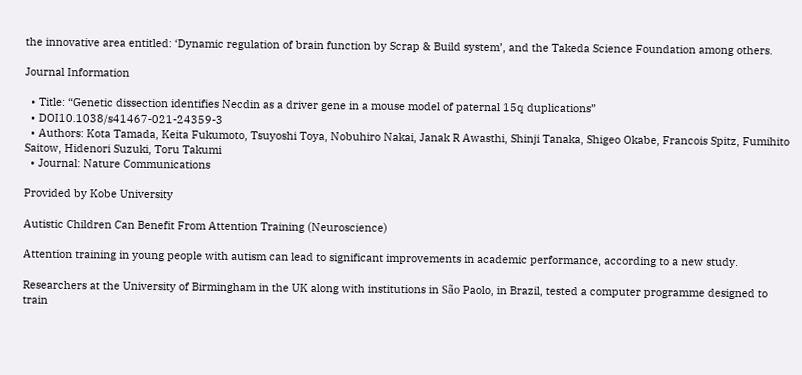the innovative area entitled: ‘Dynamic regulation of brain function by Scrap & Build system’, and the Takeda Science Foundation among others.

Journal Information

  • Title: “Genetic dissection identifies Necdin as a driver gene in a mouse model of paternal 15q duplications”
  • DOI10.1038/s41467-021-24359-3
  • Authors: Kota Tamada, Keita Fukumoto, Tsuyoshi Toya, Nobuhiro Nakai, Janak R Awasthi, Shinji Tanaka, Shigeo Okabe, Francois Spitz, Fumihito Saitow, Hidenori Suzuki, Toru Takumi
  • Journal: Nature Communications

Provided by Kobe University

Autistic Children Can Benefit From Attention Training (Neuroscience)

Attention training in young people with autism can lead to significant improvements in academic performance, according to a new study.

Researchers at the University of Birmingham in the UK along with institutions in São Paolo, in Brazil, tested a computer programme designed to train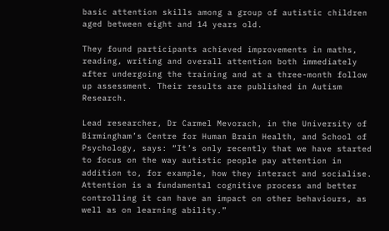basic attention skills among a group of autistic children aged between eight and 14 years old.

They found participants achieved improvements in maths, reading, writing and overall attention both immediately after undergoing the training and at a three-month follow up assessment. Their results are published in Autism Research.

Lead researcher, Dr Carmel Mevorach, in the University of Birmingham’s Centre for Human Brain Health, and School of Psychology, says: “It’s only recently that we have started to focus on the way autistic people pay attention in addition to, for example, how they interact and socialise. Attention is a fundamental cognitive process and better controlling it can have an impact on other behaviours, as well as on learning ability.”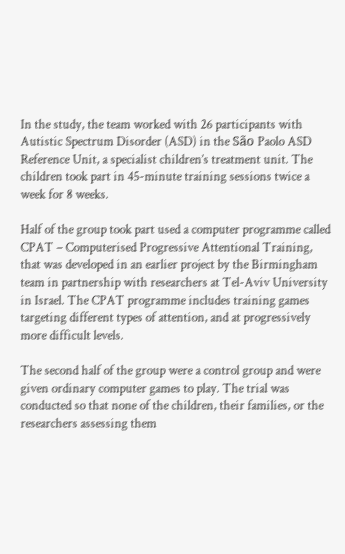In the study, the team worked with 26 participants with Autistic Spectrum Disorder (ASD) in the São Paolo ASD Reference Unit, a specialist children’s treatment unit. The children took part in 45-minute training sessions twice a week for 8 weeks.

Half of the group took part used a computer programme called CPAT – Computerised Progressive Attentional Training, that was developed in an earlier project by the Birmingham team in partnership with researchers at Tel-Aviv University in Israel. The CPAT programme includes training games targeting different types of attention, and at progressively more difficult levels.

The second half of the group were a control group and were given ordinary computer games to play. The trial was conducted so that none of the children, their families, or the researchers assessing them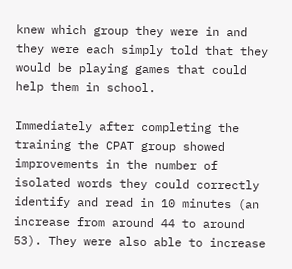knew which group they were in and they were each simply told that they would be playing games that could help them in school.

Immediately after completing the training the CPAT group showed improvements in the number of isolated words they could correctly identify and read in 10 minutes (an increase from around 44 to around 53). They were also able to increase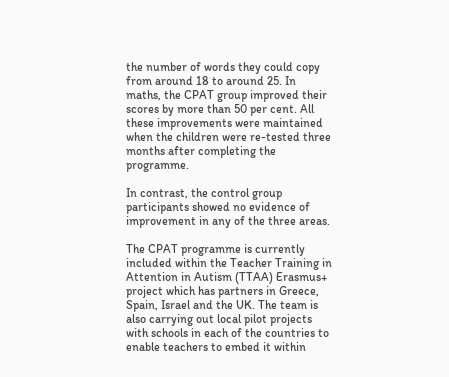the number of words they could copy from around 18 to around 25. In maths, the CPAT group improved their scores by more than 50 per cent. All these improvements were maintained when the children were re-tested three months after completing the programme.

In contrast, the control group participants showed no evidence of improvement in any of the three areas.

The CPAT programme is currently included within the Teacher Training in Attention in Autism (TTAA) Erasmus+ project which has partners in Greece, Spain, Israel and the UK. The team is also carrying out local pilot projects with schools in each of the countries to enable teachers to embed it within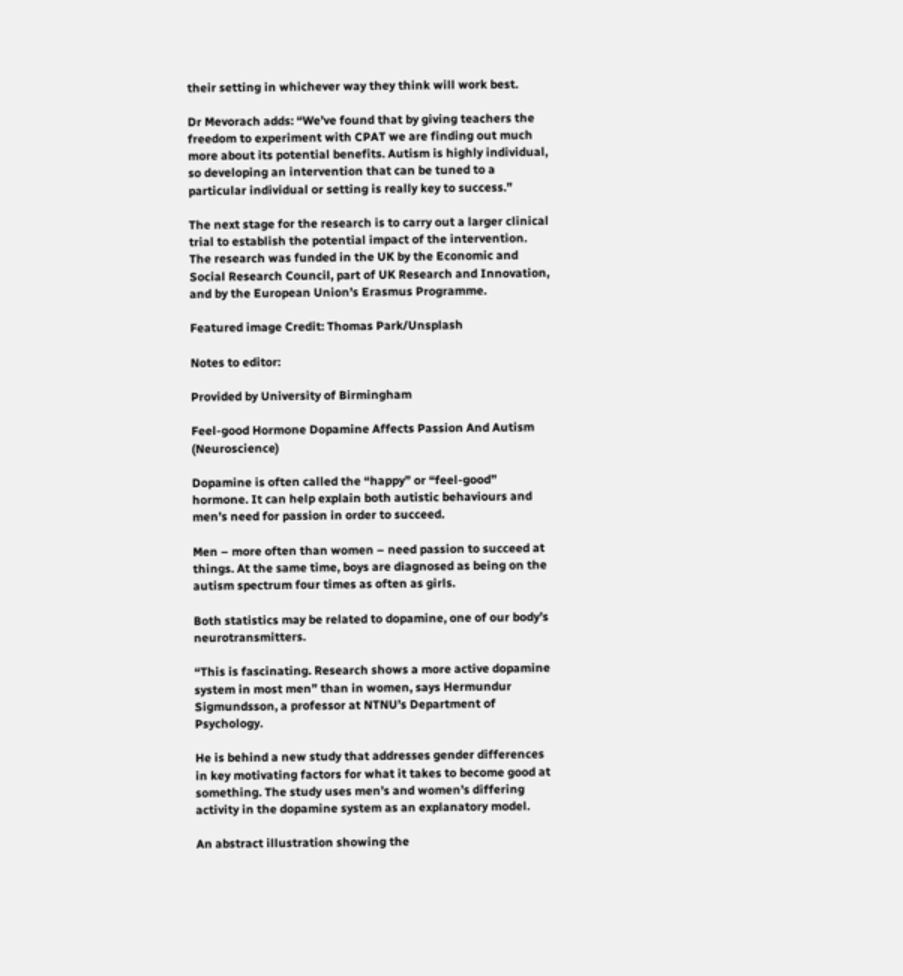their setting in whichever way they think will work best.

Dr Mevorach adds: “We’ve found that by giving teachers the freedom to experiment with CPAT we are finding out much more about its potential benefits. Autism is highly individual, so developing an intervention that can be tuned to a particular individual or setting is really key to success.”

The next stage for the research is to carry out a larger clinical trial to establish the potential impact of the intervention. The research was funded in the UK by the Economic and Social Research Council, part of UK Research and Innovation, and by the European Union’s Erasmus Programme.

Featured image Credit: Thomas Park/Unsplash

Notes to editor:

Provided by University of Birmingham

Feel-good Hormone Dopamine Affects Passion And Autism (Neuroscience)

Dopamine is often called the “happy” or “feel-good” hormone. It can help explain both autistic behaviours and men’s need for passion in order to succeed.

Men – more often than women – need passion to succeed at things. At the same time, boys are diagnosed as being on the autism spectrum four times as often as girls.

Both statistics may be related to dopamine, one of our body’s neurotransmitters.

“This is fascinating. Research shows a more active dopamine system in most men” than in women, says Hermundur Sigmundsson, a professor at NTNU’s Department of Psychology.

He is behind a new study that addresses gender differences in key motivating factors for what it takes to become good at something. The study uses men’s and women’s differing activity in the dopamine system as an explanatory model.

An abstract illustration showing the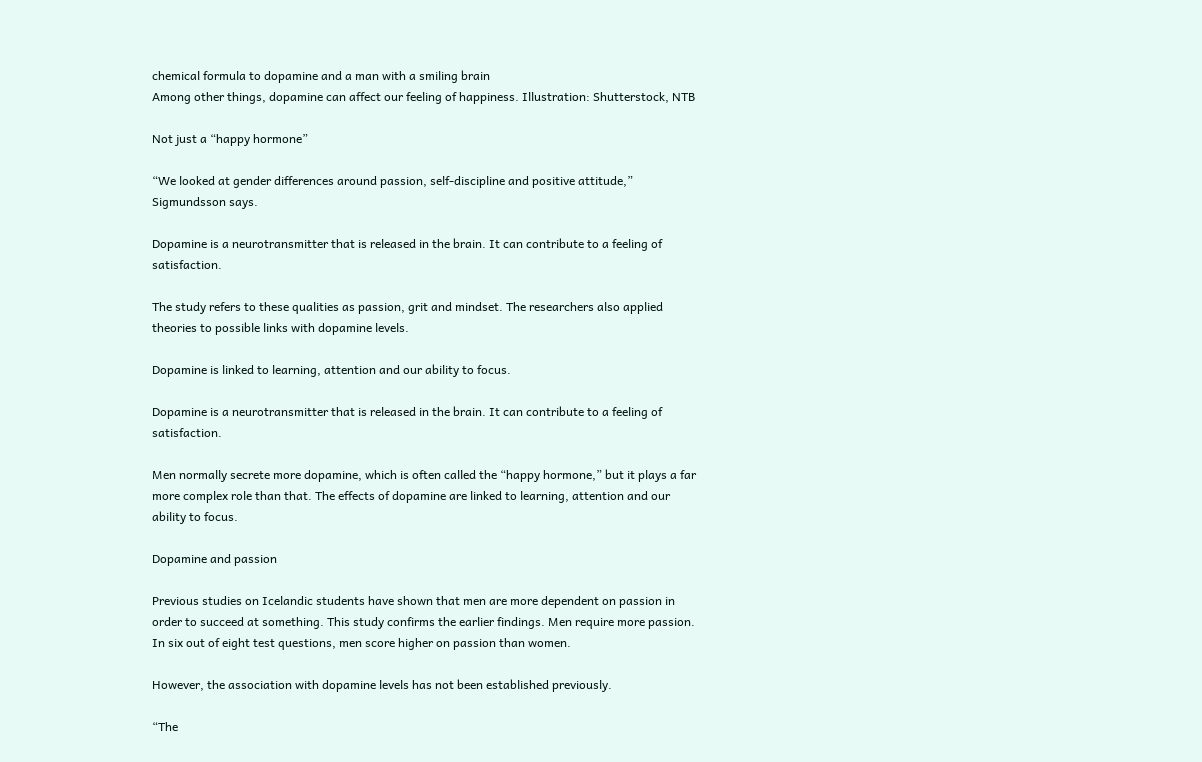chemical formula to dopamine and a man with a smiling brain
Among other things, dopamine can affect our feeling of happiness. Illustration: Shutterstock, NTB

Not just a “happy hormone”

“We looked at gender differences around passion, self-discipline and positive attitude,” Sigmundsson says.

Dopamine is a neurotransmitter that is released in the brain. It can contribute to a feeling of satisfaction.

The study refers to these qualities as passion, grit and mindset. The researchers also applied theories to possible links with dopamine levels.

Dopamine is linked to learning, attention and our ability to focus.

Dopamine is a neurotransmitter that is released in the brain. It can contribute to a feeling of satisfaction.

Men normally secrete more dopamine, which is often called the “happy hormone,” but it plays a far more complex role than that. The effects of dopamine are linked to learning, attention and our ability to focus.

Dopamine and passion

Previous studies on Icelandic students have shown that men are more dependent on passion in order to succeed at something. This study confirms the earlier findings. Men require more passion. In six out of eight test questions, men score higher on passion than women.

However, the association with dopamine levels has not been established previously.

“The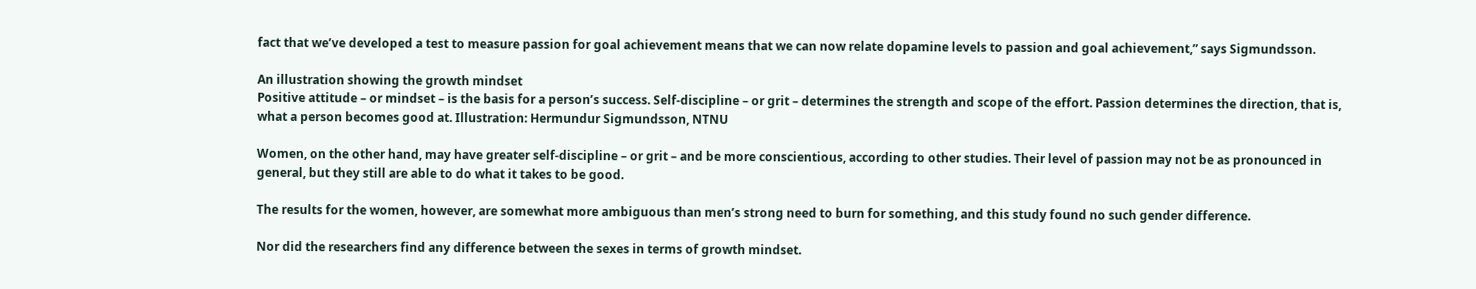fact that we’ve developed a test to measure passion for goal achievement means that we can now relate dopamine levels to passion and goal achievement,” says Sigmundsson.

An illustration showing the growth mindset
Positive attitude – or mindset – is the basis for a person’s success. Self-discipline – or grit – determines the strength and scope of the effort. Passion determines the direction, that is, what a person becomes good at. Illustration: Hermundur Sigmundsson, NTNU

Women, on the other hand, may have greater self-discipline – or grit – and be more conscientious, according to other studies. Their level of passion may not be as pronounced in general, but they still are able to do what it takes to be good.

The results for the women, however, are somewhat more ambiguous than men’s strong need to burn for something, and this study found no such gender difference.

Nor did the researchers find any difference between the sexes in terms of growth mindset.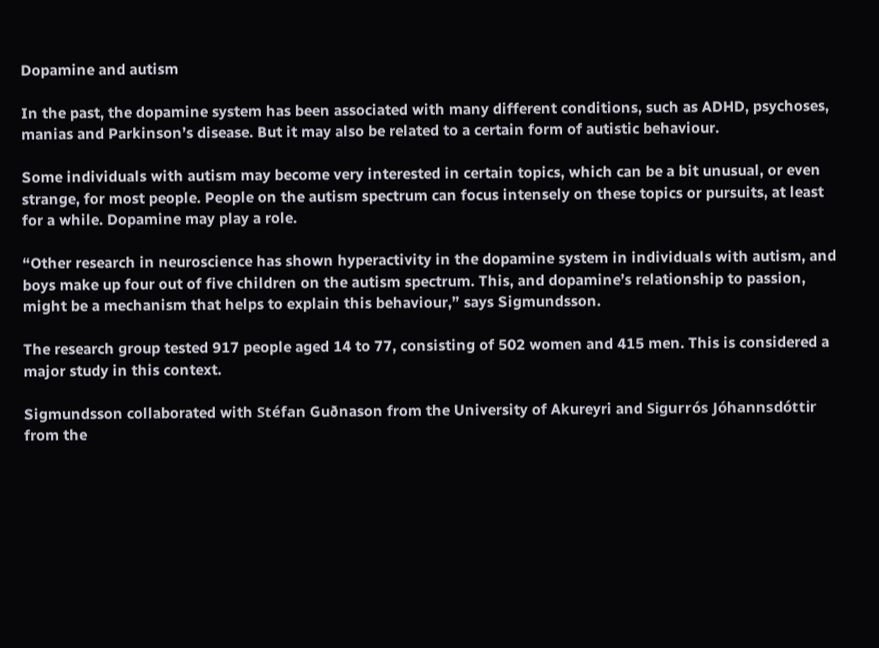Dopamine and autism

In the past, the dopamine system has been associated with many different conditions, such as ADHD, psychoses, manias and Parkinson’s disease. But it may also be related to a certain form of autistic behaviour.

Some individuals with autism may become very interested in certain topics, which can be a bit unusual, or even strange, for most people. People on the autism spectrum can focus intensely on these topics or pursuits, at least for a while. Dopamine may play a role.

“Other research in neuroscience has shown hyperactivity in the dopamine system in individuals with autism, and boys make up four out of five children on the autism spectrum. This, and dopamine’s relationship to passion, might be a mechanism that helps to explain this behaviour,” says Sigmundsson.

The research group tested 917 people aged 14 to 77, consisting of 502 women and 415 men. This is considered a major study in this context.

Sigmundsson collaborated with Stéfan Guðnason from the University of Akureyri and Sigurrós Jóhannsdóttir from the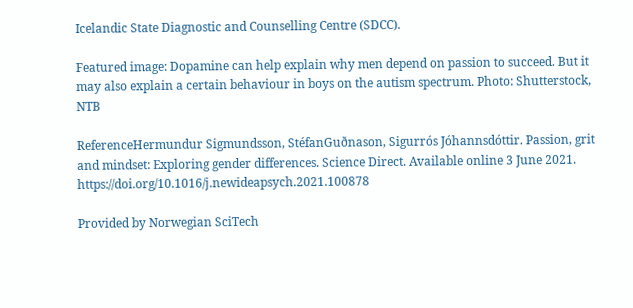Icelandic State Diagnostic and Counselling Centre (SDCC).

Featured image: Dopamine can help explain why men depend on passion to succeed. But it may also explain a certain behaviour in boys on the autism spectrum. Photo: Shutterstock, NTB

ReferenceHermundur Sigmundsson, StéfanGuðnason, Sigurrós Jóhannsdóttir. Passion, grit and mindset: Exploring gender differences. Science Direct. Available online 3 June 2021. https://doi.org/10.1016/j.newideapsych.2021.100878

Provided by Norwegian SciTech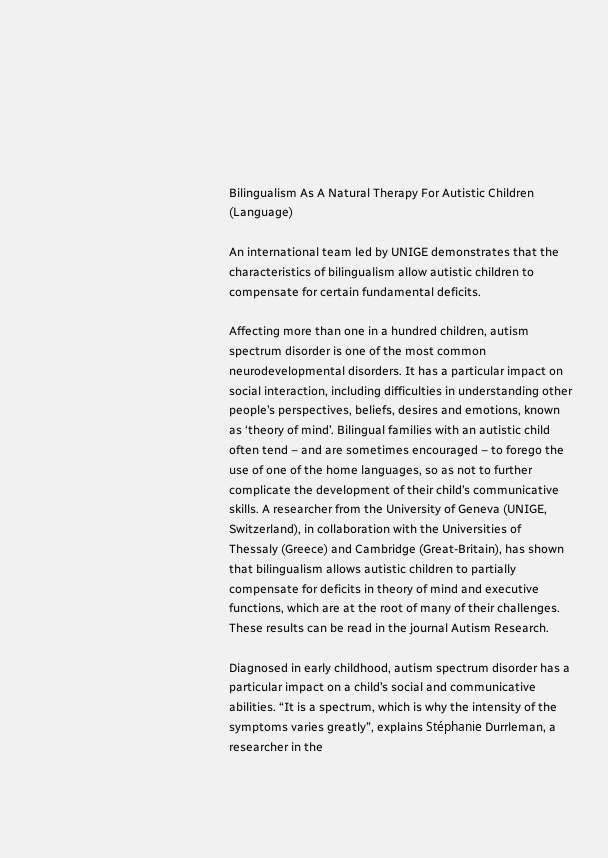Bilingualism As A Natural Therapy For Autistic Children (Language)

An international team led by UNIGE demonstrates that the characteristics of bilingualism allow autistic children to compensate for certain fundamental deficits.

Affecting more than one in a hundred children, autism spectrum disorder is one of the most common neurodevelopmental disorders. It has a particular impact on social interaction, including difficulties in understanding other people’s perspectives, beliefs, desires and emotions, known as ‘theory of mind’. Bilingual families with an autistic child often tend – and are sometimes encouraged – to forego the use of one of the home languages, so as not to further complicate the development of their child’s communicative skills. A researcher from the University of Geneva (UNIGE, Switzerland), in collaboration with the Universities of Thessaly (Greece) and Cambridge (Great-Britain), has shown that bilingualism allows autistic children to partially compensate for deficits in theory of mind and executive functions, which are at the root of many of their challenges. These results can be read in the journal Autism Research.

Diagnosed in early childhood, autism spectrum disorder has a particular impact on a child’s social and communicative abilities. “It is a spectrum, which is why the intensity of the symptoms varies greatly”, explains Stéphanie Durrleman, a researcher in the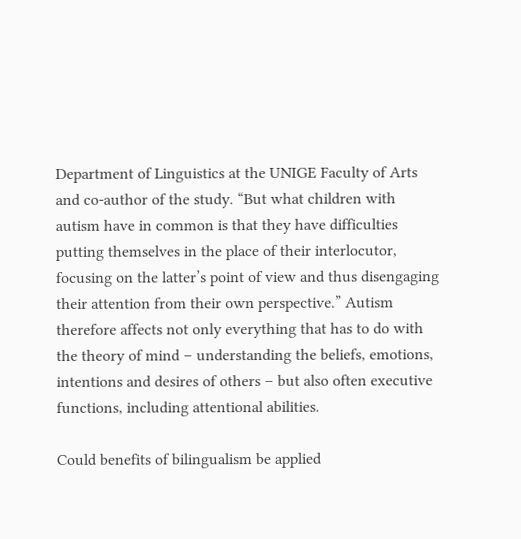Department of Linguistics at the UNIGE Faculty of Arts and co-author of the study. “But what children with autism have in common is that they have difficulties putting themselves in the place of their interlocutor, focusing on the latter’s point of view and thus disengaging their attention from their own perspective.” Autism therefore affects not only everything that has to do with the theory of mind – understanding the beliefs, emotions, intentions and desires of others – but also often executive functions, including attentional abilities.

Could benefits of bilingualism be applied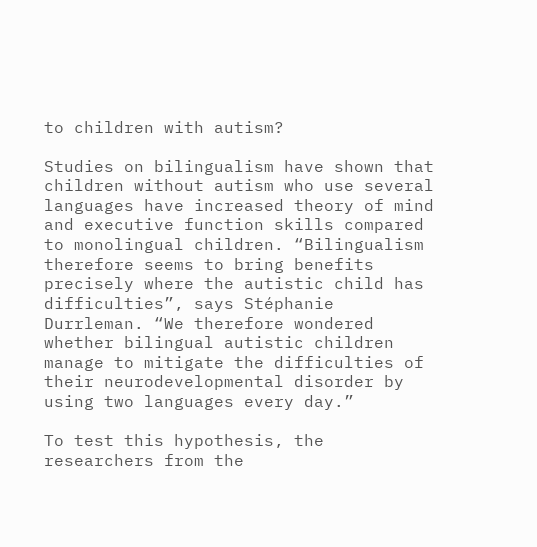to children with autism?

Studies on bilingualism have shown that children without autism who use several languages have increased theory of mind and executive function skills compared to monolingual children. “Bilingualism therefore seems to bring benefits precisely where the autistic child has difficulties”, says Stéphanie Durrleman. “We therefore wondered whether bilingual autistic children manage to mitigate the difficulties of their neurodevelopmental disorder by using two languages every day.”

To test this hypothesis, the researchers from the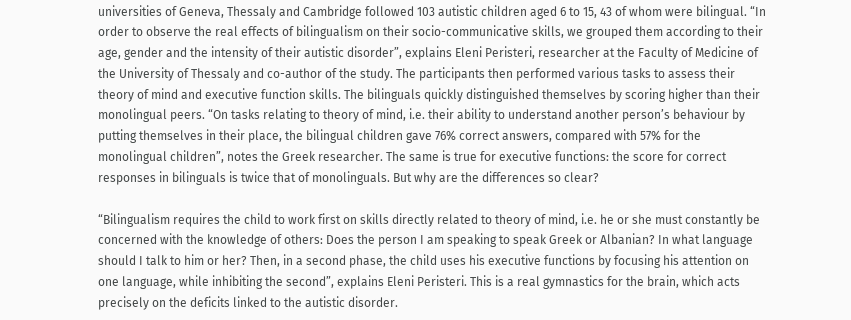universities of Geneva, Thessaly and Cambridge followed 103 autistic children aged 6 to 15, 43 of whom were bilingual. “In order to observe the real effects of bilingualism on their socio-communicative skills, we grouped them according to their age, gender and the intensity of their autistic disorder”, explains Eleni Peristeri, researcher at the Faculty of Medicine of the University of Thessaly and co-author of the study. The participants then performed various tasks to assess their theory of mind and executive function skills. The bilinguals quickly distinguished themselves by scoring higher than their monolingual peers. “On tasks relating to theory of mind, i.e. their ability to understand another person’s behaviour by putting themselves in their place, the bilingual children gave 76% correct answers, compared with 57% for the monolingual children”, notes the Greek researcher. The same is true for executive functions: the score for correct responses in bilinguals is twice that of monolinguals. But why are the differences so clear?

“Bilingualism requires the child to work first on skills directly related to theory of mind, i.e. he or she must constantly be concerned with the knowledge of others: Does the person I am speaking to speak Greek or Albanian? In what language should I talk to him or her? Then, in a second phase, the child uses his executive functions by focusing his attention on one language, while inhibiting the second”, explains Eleni Peristeri. This is a real gymnastics for the brain, which acts precisely on the deficits linked to the autistic disorder.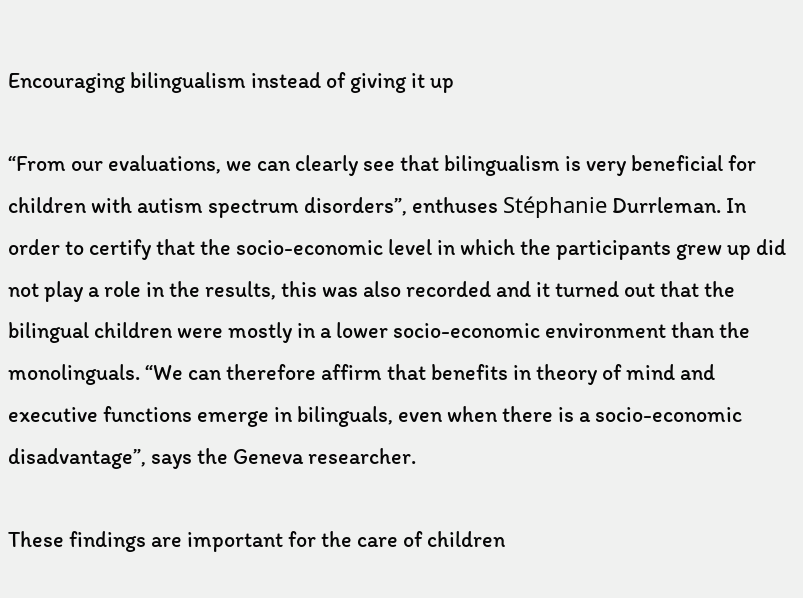Encouraging bilingualism instead of giving it up

“From our evaluations, we can clearly see that bilingualism is very beneficial for children with autism spectrum disorders”, enthuses Stéphanie Durrleman. In order to certify that the socio-economic level in which the participants grew up did not play a role in the results, this was also recorded and it turned out that the bilingual children were mostly in a lower socio-economic environment than the monolinguals. “We can therefore affirm that benefits in theory of mind and executive functions emerge in bilinguals, even when there is a socio-economic disadvantage”, says the Geneva researcher.

These findings are important for the care of children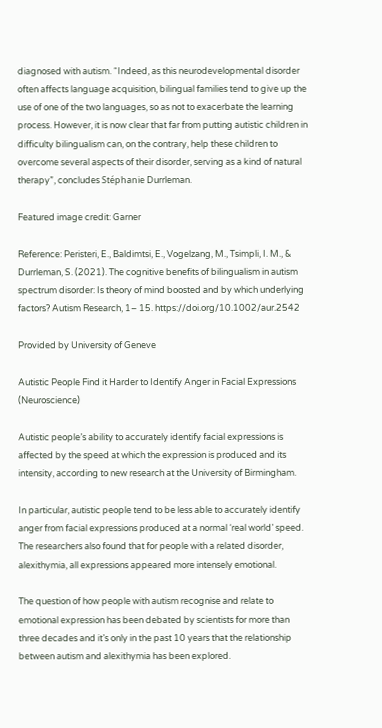diagnosed with autism. “Indeed, as this neurodevelopmental disorder often affects language acquisition, bilingual families tend to give up the use of one of the two languages, so as not to exacerbate the learning process. However, it is now clear that far from putting autistic children in difficulty bilingualism can, on the contrary, help these children to overcome several aspects of their disorder, serving as a kind of natural therapy”, concludes Stéphanie Durrleman.

Featured image credit: Garner

Reference: Peristeri, E., Baldimtsi, E., Vogelzang, M., Tsimpli, I. M., & Durrleman, S. (2021). The cognitive benefits of bilingualism in autism spectrum disorder: Is theory of mind boosted and by which underlying factors? Autism Research, 1– 15. https://doi.org/10.1002/aur.2542

Provided by University of Geneve

Autistic People Find it Harder to Identify Anger in Facial Expressions (Neuroscience)

Autistic people’s ability to accurately identify facial expressions is affected by the speed at which the expression is produced and its intensity, according to new research at the University of Birmingham.

In particular, autistic people tend to be less able to accurately identify anger from facial expressions produced at a normal ‘real world’ speed. The researchers also found that for people with a related disorder, alexithymia, all expressions appeared more intensely emotional.

The question of how people with autism recognise and relate to emotional expression has been debated by scientists for more than three decades and it’s only in the past 10 years that the relationship between autism and alexithymia has been explored.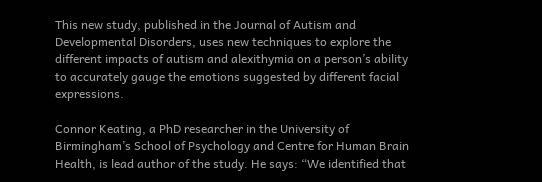This new study, published in the Journal of Autism and Developmental Disorders, uses new techniques to explore the different impacts of autism and alexithymia on a person’s ability to accurately gauge the emotions suggested by different facial expressions.

Connor Keating, a PhD researcher in the University of Birmingham’s School of Psychology and Centre for Human Brain Health, is lead author of the study. He says: “We identified that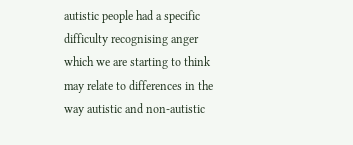autistic people had a specific difficulty recognising anger which we are starting to think may relate to differences in the way autistic and non-autistic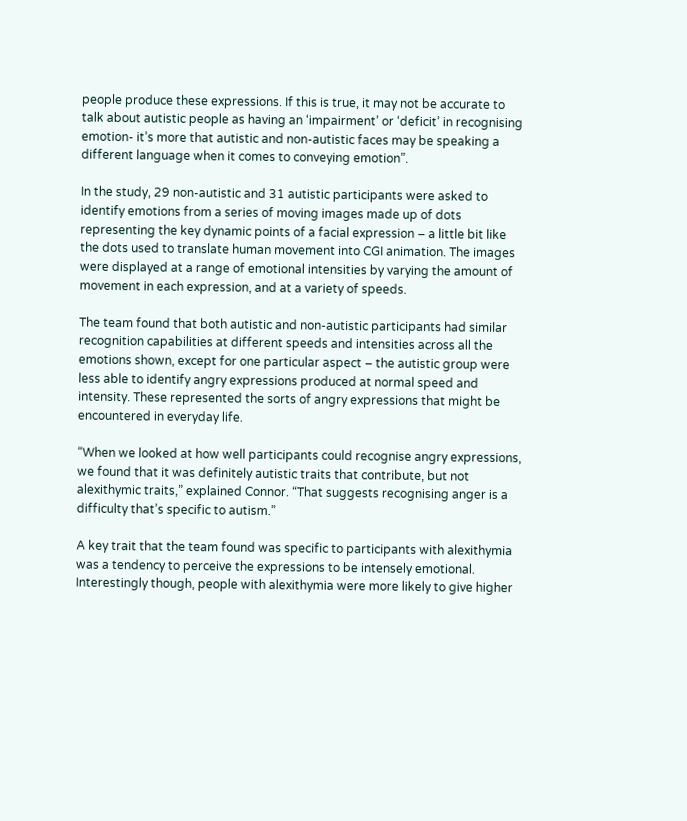people produce these expressions. If this is true, it may not be accurate to talk about autistic people as having an ‘impairment’ or ‘deficit’ in recognising emotion- it’s more that autistic and non-autistic faces may be speaking a different language when it comes to conveying emotion”.

In the study, 29 non-autistic and 31 autistic participants were asked to identify emotions from a series of moving images made up of dots representing the key dynamic points of a facial expression – a little bit like the dots used to translate human movement into CGI animation. The images were displayed at a range of emotional intensities by varying the amount of movement in each expression, and at a variety of speeds.

The team found that both autistic and non-autistic participants had similar recognition capabilities at different speeds and intensities across all the emotions shown, except for one particular aspect – the autistic group were less able to identify angry expressions produced at normal speed and intensity. These represented the sorts of angry expressions that might be encountered in everyday life.

“When we looked at how well participants could recognise angry expressions, we found that it was definitely autistic traits that contribute, but not alexithymic traits,” explained Connor. “That suggests recognising anger is a difficulty that’s specific to autism.”

A key trait that the team found was specific to participants with alexithymia was a tendency to perceive the expressions to be intensely emotional. Interestingly though, people with alexithymia were more likely to give higher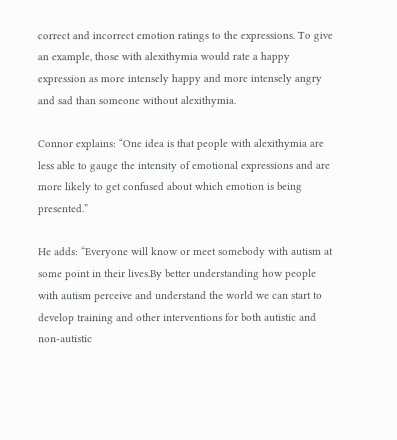correct and incorrect emotion ratings to the expressions. To give an example, those with alexithymia would rate a happy expression as more intensely happy and more intensely angry and sad than someone without alexithymia.

Connor explains: “One idea is that people with alexithymia are less able to gauge the intensity of emotional expressions and are more likely to get confused about which emotion is being presented.”

He adds: “Everyone will know or meet somebody with autism at some point in their lives.By better understanding how people with autism perceive and understand the world we can start to develop training and other interventions for both autistic and non-autistic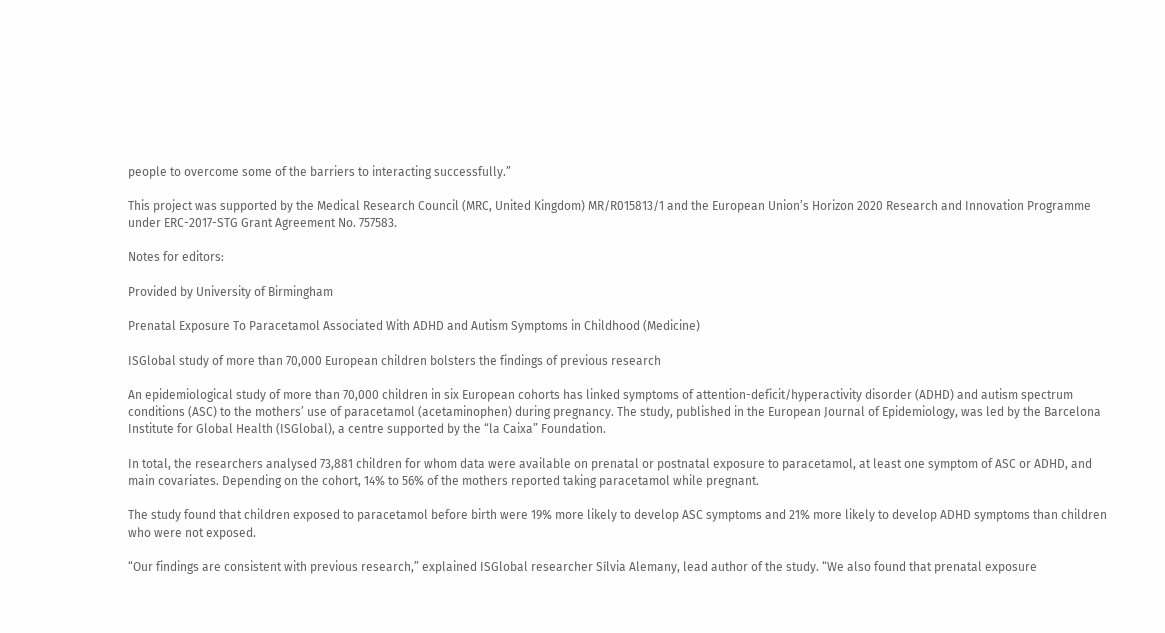people to overcome some of the barriers to interacting successfully.”

This project was supported by the Medical Research Council (MRC, United Kingdom) MR/R015813/1 and the European Union’s Horizon 2020 Research and Innovation Programme under ERC-2017-STG Grant Agreement No. 757583.

Notes for editors:

Provided by University of Birmingham

Prenatal Exposure To Paracetamol Associated With ADHD and Autism Symptoms in Childhood (Medicine)

ISGlobal study of more than 70,000 European children bolsters the findings of previous research

An epidemiological study of more than 70,000 children in six European cohorts has linked symptoms of attention-deficit/hyperactivity disorder (ADHD) and autism spectrum conditions (ASC) to the mothers’ use of paracetamol (acetaminophen) during pregnancy. The study, published in the European Journal of Epidemiology, was led by the Barcelona Institute for Global Health (ISGlobal), a centre supported by the “la Caixa” Foundation.

In total, the researchers analysed 73,881 children for whom data were available on prenatal or postnatal exposure to paracetamol, at least one symptom of ASC or ADHD, and main covariates. Depending on the cohort, 14% to 56% of the mothers reported taking paracetamol while pregnant.

The study found that children exposed to paracetamol before birth were 19% more likely to develop ASC symptoms and 21% more likely to develop ADHD symptoms than children who were not exposed.

“Our findings are consistent with previous research,” explained ISGlobal researcher Sílvia Alemany, lead author of the study. “We also found that prenatal exposure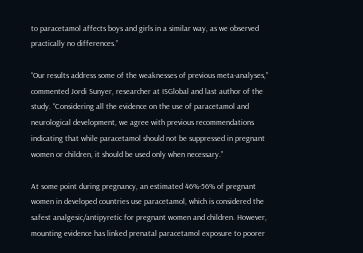to paracetamol affects boys and girls in a similar way, as we observed practically no differences.”

“Our results address some of the weaknesses of previous meta-analyses,” commented Jordi Sunyer, researcher at ISGlobal and last author of the study. “Considering all the evidence on the use of paracetamol and neurological development, we agree with previous recommendations indicating that while paracetamol should not be suppressed in pregnant women or children, it should be used only when necessary.”

At some point during pregnancy, an estimated 46%-56% of pregnant women in developed countries use paracetamol, which is considered the safest analgesic/antipyretic for pregnant women and children. However, mounting evidence has linked prenatal paracetamol exposure to poorer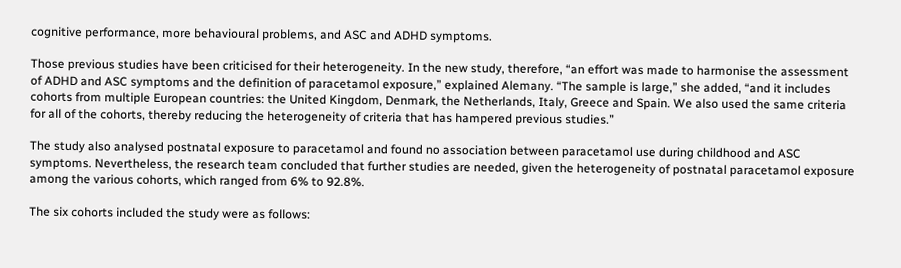cognitive performance, more behavioural problems, and ASC and ADHD symptoms.

Those previous studies have been criticised for their heterogeneity. In the new study, therefore, “an effort was made to harmonise the assessment of ADHD and ASC symptoms and the definition of paracetamol exposure,” explained Alemany. “The sample is large,” she added, “and it includes cohorts from multiple European countries: the United Kingdom, Denmark, the Netherlands, Italy, Greece and Spain. We also used the same criteria for all of the cohorts, thereby reducing the heterogeneity of criteria that has hampered previous studies.”

The study also analysed postnatal exposure to paracetamol and found no association between paracetamol use during childhood and ASC symptoms. Nevertheless, the research team concluded that further studies are needed, given the heterogeneity of postnatal paracetamol exposure among the various cohorts, which ranged from 6% to 92.8%.

The six cohorts included the study were as follows: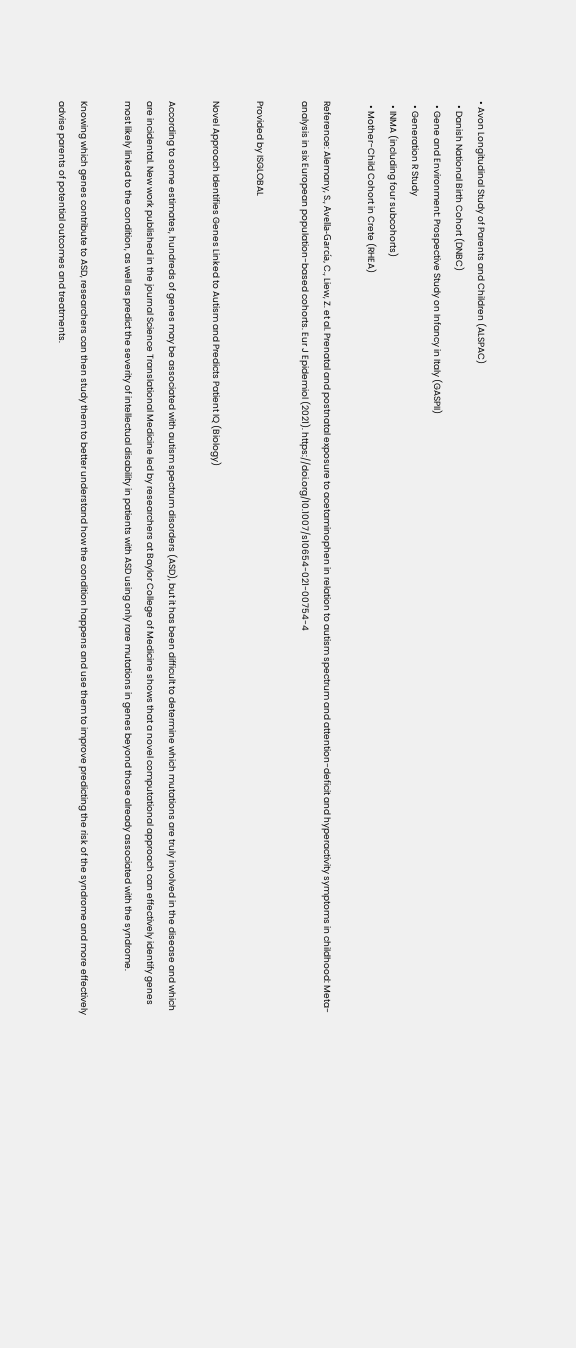• Avon Longitudinal Study of Parents and Children (ALSPAC)
  • Danish National Birth Cohort (DNBC)
  • Gene and Environment: Prospective Study on Infancy in Italy (GASPII)
  • Generation R Study
  • INMA (including four subcohorts)
  • Mother-Child Cohort in Crete (RHEA)

Reference: Alemany, S., Avella-García, C., Liew, Z. et al. Prenatal and postnatal exposure to acetaminophen in relation to autism spectrum and attention-deficit and hyperactivity symptoms in childhood: Meta-analysis in six European population-based cohorts. Eur J Epidemiol (2021). https://doi.org/10.1007/s10654-021-00754-4

Provided by ISGLOBAL

Novel Approach Identifies Genes Linked to Autism and Predicts Patient IQ (Biology)

According to some estimates, hundreds of genes may be associated with autism spectrum disorders (ASD), but it has been difficult to determine which mutations are truly involved in the disease and which are incidental. New work published in the journal Science Translational Medicine led by researchers at Baylor College of Medicine shows that a novel computational approach can effectively identify genes most likely linked to the condition, as well as predict the severity of intellectual disability in patients with ASD using only rare mutations in genes beyond those already associated with the syndrome.

Knowing which genes contribute to ASD, researchers can then study them to better understand how the condition happens and use them to improve predicting the risk of the syndrome and more effectively advise parents of potential outcomes and treatments.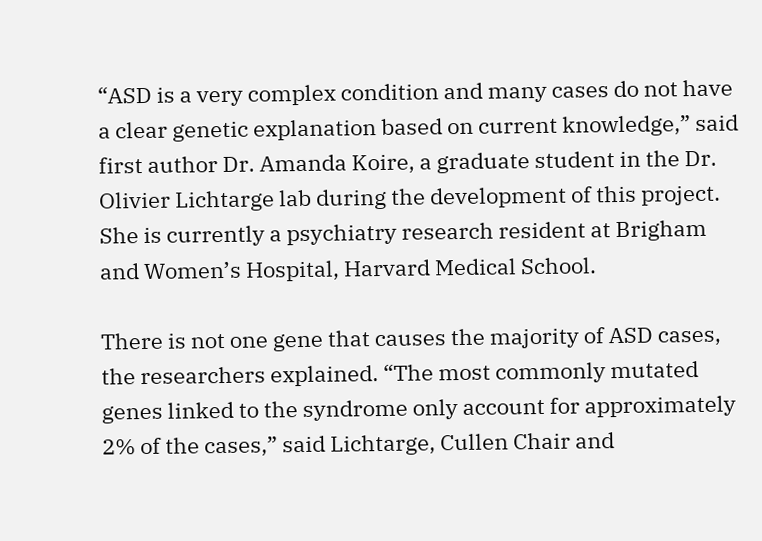“ASD is a very complex condition and many cases do not have a clear genetic explanation based on current knowledge,” said first author Dr. Amanda Koire, a graduate student in the Dr. Olivier Lichtarge lab during the development of this project. She is currently a psychiatry research resident at Brigham and Women’s Hospital, Harvard Medical School.

There is not one gene that causes the majority of ASD cases, the researchers explained. “The most commonly mutated genes linked to the syndrome only account for approximately 2% of the cases,” said Lichtarge, Cullen Chair and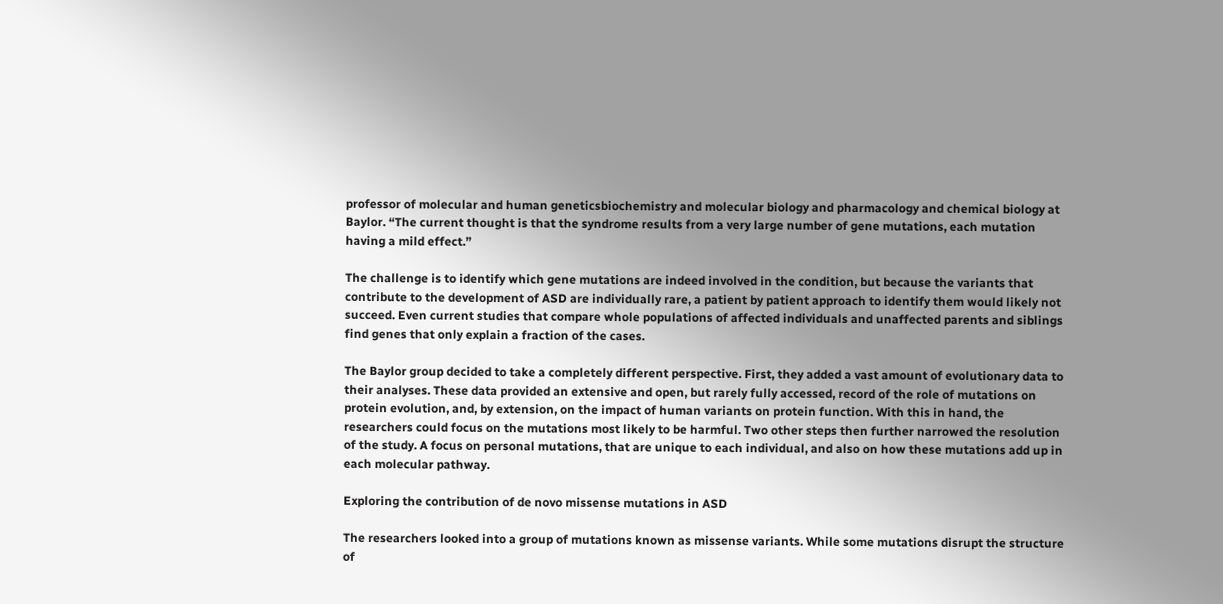professor of molecular and human geneticsbiochemistry and molecular biology and pharmacology and chemical biology at Baylor. “The current thought is that the syndrome results from a very large number of gene mutations, each mutation having a mild effect.”

The challenge is to identify which gene mutations are indeed involved in the condition, but because the variants that contribute to the development of ASD are individually rare, a patient by patient approach to identify them would likely not succeed. Even current studies that compare whole populations of affected individuals and unaffected parents and siblings find genes that only explain a fraction of the cases.

The Baylor group decided to take a completely different perspective. First, they added a vast amount of evolutionary data to their analyses. These data provided an extensive and open, but rarely fully accessed, record of the role of mutations on protein evolution, and, by extension, on the impact of human variants on protein function. With this in hand, the researchers could focus on the mutations most likely to be harmful. Two other steps then further narrowed the resolution of the study. A focus on personal mutations, that are unique to each individual, and also on how these mutations add up in each molecular pathway.

Exploring the contribution of de novo missense mutations in ASD

The researchers looked into a group of mutations known as missense variants. While some mutations disrupt the structure of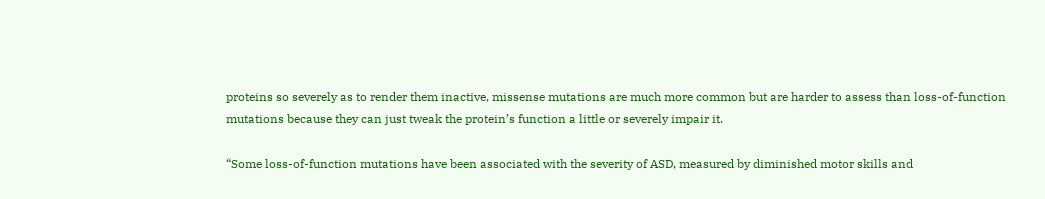proteins so severely as to render them inactive, missense mutations are much more common but are harder to assess than loss-of-function mutations because they can just tweak the protein’s function a little or severely impair it.

“Some loss-of-function mutations have been associated with the severity of ASD, measured by diminished motor skills and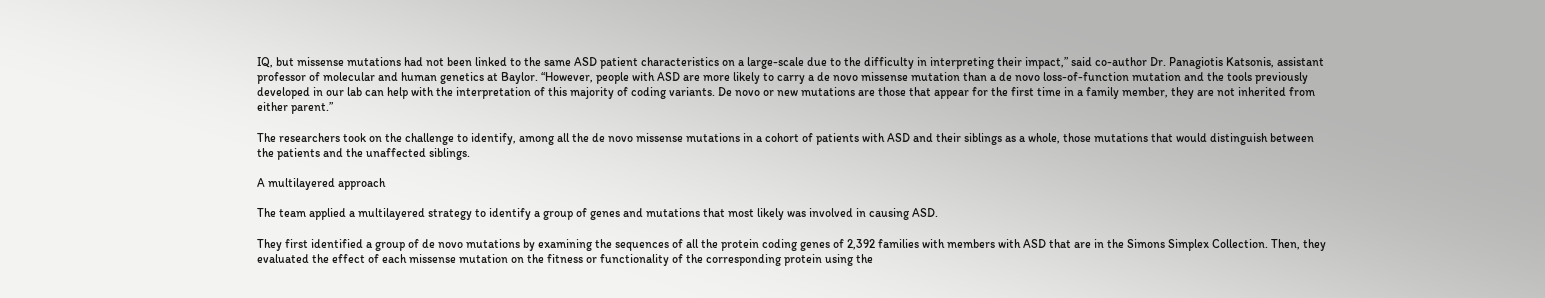IQ, but missense mutations had not been linked to the same ASD patient characteristics on a large-scale due to the difficulty in interpreting their impact,” said co-author Dr. Panagiotis Katsonis, assistant professor of molecular and human genetics at Baylor. “However, people with ASD are more likely to carry a de novo missense mutation than a de novo loss-of-function mutation and the tools previously developed in our lab can help with the interpretation of this majority of coding variants. De novo or new mutations are those that appear for the first time in a family member, they are not inherited from either parent.”

The researchers took on the challenge to identify, among all the de novo missense mutations in a cohort of patients with ASD and their siblings as a whole, those mutations that would distinguish between the patients and the unaffected siblings.

A multilayered approach

The team applied a multilayered strategy to identify a group of genes and mutations that most likely was involved in causing ASD.

They first identified a group of de novo mutations by examining the sequences of all the protein coding genes of 2,392 families with members with ASD that are in the Simons Simplex Collection. Then, they evaluated the effect of each missense mutation on the fitness or functionality of the corresponding protein using the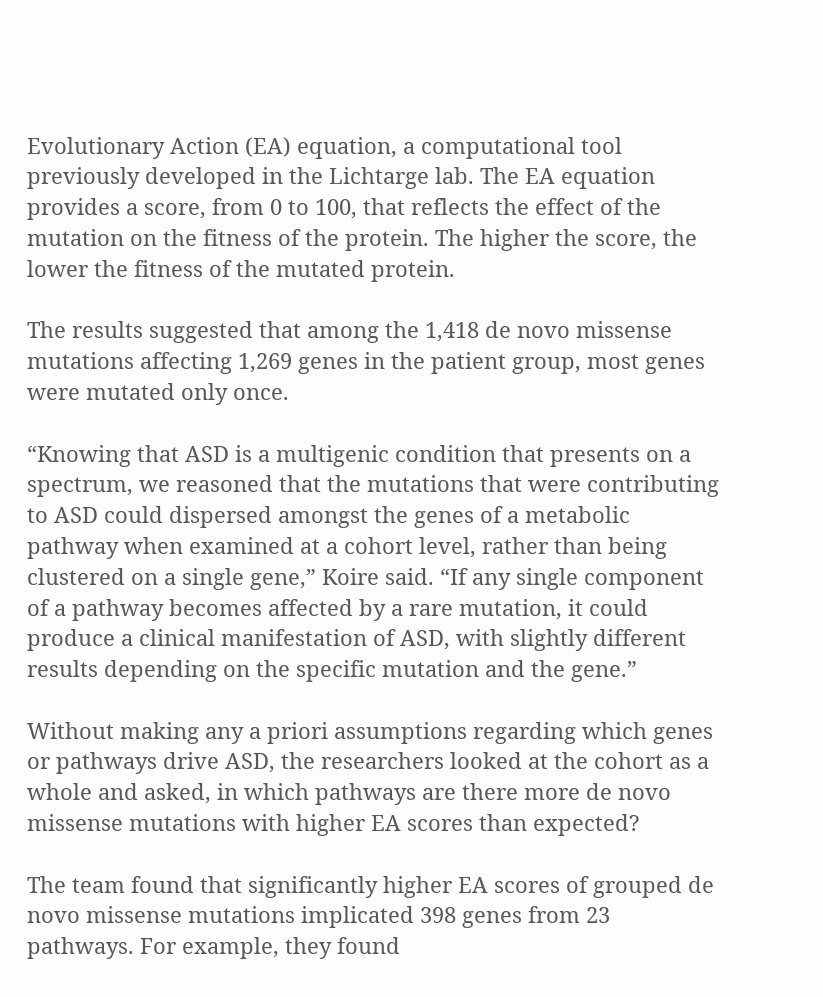Evolutionary Action (EA) equation, a computational tool previously developed in the Lichtarge lab. The EA equation provides a score, from 0 to 100, that reflects the effect of the mutation on the fitness of the protein. The higher the score, the lower the fitness of the mutated protein.

The results suggested that among the 1,418 de novo missense mutations affecting 1,269 genes in the patient group, most genes were mutated only once.

“Knowing that ASD is a multigenic condition that presents on a spectrum, we reasoned that the mutations that were contributing to ASD could dispersed amongst the genes of a metabolic pathway when examined at a cohort level, rather than being clustered on a single gene,” Koire said. “If any single component of a pathway becomes affected by a rare mutation, it could produce a clinical manifestation of ASD, with slightly different results depending on the specific mutation and the gene.”

Without making any a priori assumptions regarding which genes or pathways drive ASD, the researchers looked at the cohort as a whole and asked, in which pathways are there more de novo missense mutations with higher EA scores than expected?

The team found that significantly higher EA scores of grouped de novo missense mutations implicated 398 genes from 23 pathways. For example, they found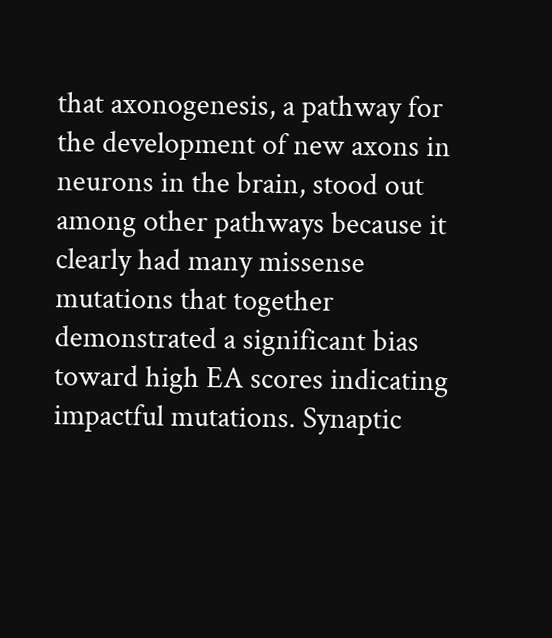that axonogenesis, a pathway for the development of new axons in neurons in the brain, stood out among other pathways because it clearly had many missense mutations that together demonstrated a significant bias toward high EA scores indicating impactful mutations. Synaptic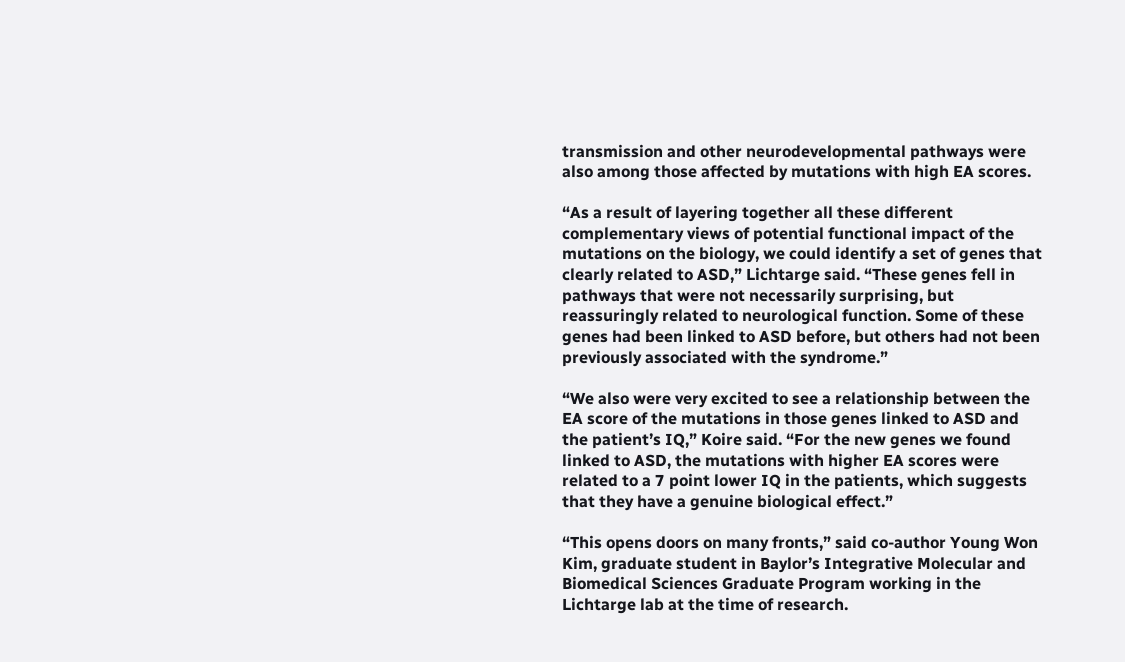transmission and other neurodevelopmental pathways were also among those affected by mutations with high EA scores.

“As a result of layering together all these different complementary views of potential functional impact of the mutations on the biology, we could identify a set of genes that clearly related to ASD,” Lichtarge said. “These genes fell in pathways that were not necessarily surprising, but reassuringly related to neurological function. Some of these genes had been linked to ASD before, but others had not been previously associated with the syndrome.”

“We also were very excited to see a relationship between the EA score of the mutations in those genes linked to ASD and the patient’s IQ,” Koire said. “For the new genes we found linked to ASD, the mutations with higher EA scores were related to a 7 point lower IQ in the patients, which suggests that they have a genuine biological effect.”

“This opens doors on many fronts,” said co-author Young Won Kim, graduate student in Baylor’s Integrative Molecular and Biomedical Sciences Graduate Program working in the Lichtarge lab at the time of research.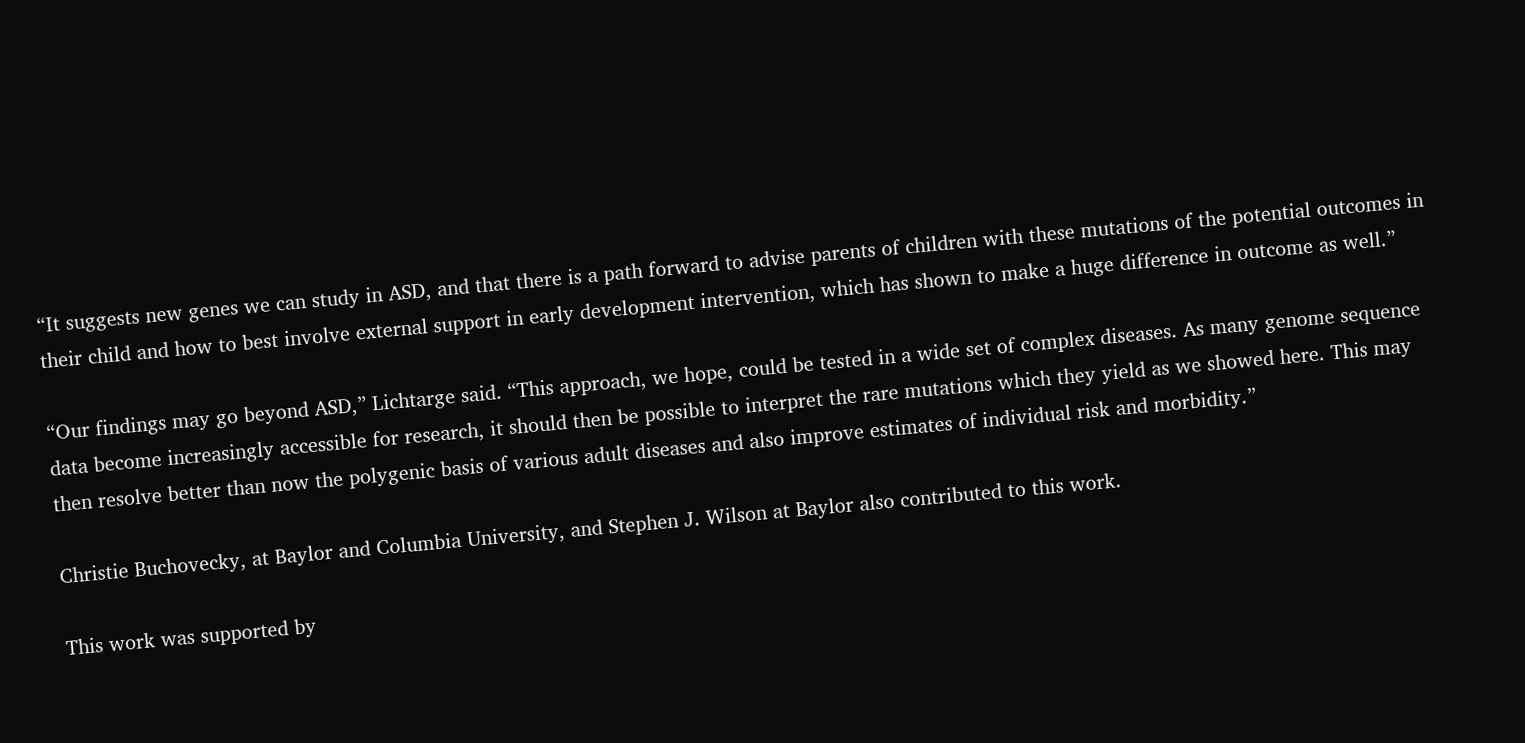“It suggests new genes we can study in ASD, and that there is a path forward to advise parents of children with these mutations of the potential outcomes in their child and how to best involve external support in early development intervention, which has shown to make a huge difference in outcome as well.”

“Our findings may go beyond ASD,” Lichtarge said. “This approach, we hope, could be tested in a wide set of complex diseases. As many genome sequence data become increasingly accessible for research, it should then be possible to interpret the rare mutations which they yield as we showed here. This may then resolve better than now the polygenic basis of various adult diseases and also improve estimates of individual risk and morbidity.”

Christie Buchovecky, at Baylor and Columbia University, and Stephen J. Wilson at Baylor also contributed to this work.

This work was supported by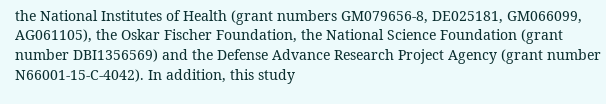the National Institutes of Health (grant numbers GM079656-8, DE025181, GM066099, AG061105), the Oskar Fischer Foundation, the National Science Foundation (grant number DBI1356569) and the Defense Advance Research Project Agency (grant number N66001-15-C-4042). In addition, this study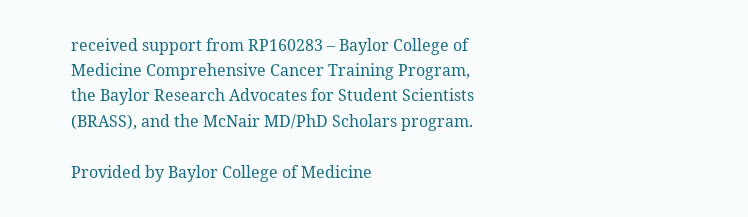received support from RP160283 – Baylor College of Medicine Comprehensive Cancer Training Program, the Baylor Research Advocates for Student Scientists (BRASS), and the McNair MD/PhD Scholars program.

Provided by Baylor College of Medicine